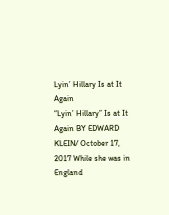Lyin’ Hillary Is at It Again
“Lyin’ Hillary” Is at It Again BY EDWARD KLEIN/ October 17, 2017 While she was in England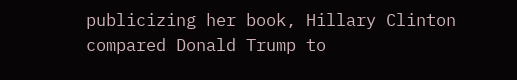publicizing her book, Hillary Clinton compared Donald Trump to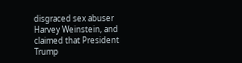disgraced sex abuser Harvey Weinstein, and claimed that President Trump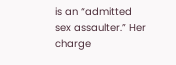is an “admitted sex assaulter.” Her charge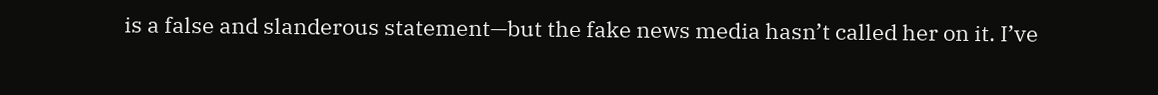is a false and slanderous statement—but the fake news media hasn’t called her on it. I’ve